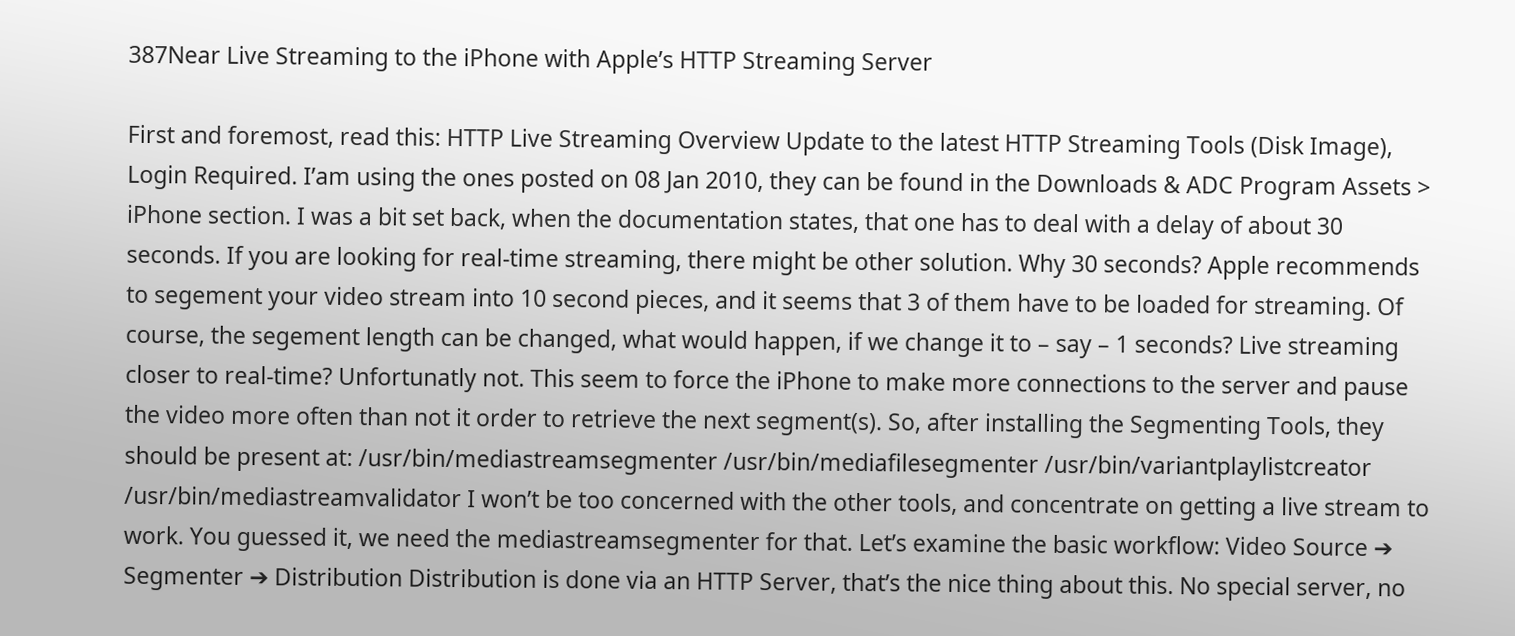387Near Live Streaming to the iPhone with Apple’s HTTP Streaming Server

First and foremost, read this: HTTP Live Streaming Overview Update to the latest HTTP Streaming Tools (Disk Image), Login Required. I’am using the ones posted on 08 Jan 2010, they can be found in the Downloads & ADC Program Assets > iPhone section. I was a bit set back, when the documentation states, that one has to deal with a delay of about 30 seconds. If you are looking for real-time streaming, there might be other solution. Why 30 seconds? Apple recommends to segement your video stream into 10 second pieces, and it seems that 3 of them have to be loaded for streaming. Of course, the segement length can be changed, what would happen, if we change it to – say – 1 seconds? Live streaming closer to real-time? Unfortunatly not. This seem to force the iPhone to make more connections to the server and pause the video more often than not it order to retrieve the next segment(s). So, after installing the Segmenting Tools, they should be present at: /usr/bin/mediastreamsegmenter /usr/bin/mediafilesegmenter /usr/bin/variantplaylistcreator /usr/bin/mediastreamvalidator I won’t be too concerned with the other tools, and concentrate on getting a live stream to work. You guessed it, we need the mediastreamsegmenter for that. Let’s examine the basic workflow: Video Source ➔ Segmenter ➔ Distribution Distribution is done via an HTTP Server, that’s the nice thing about this. No special server, no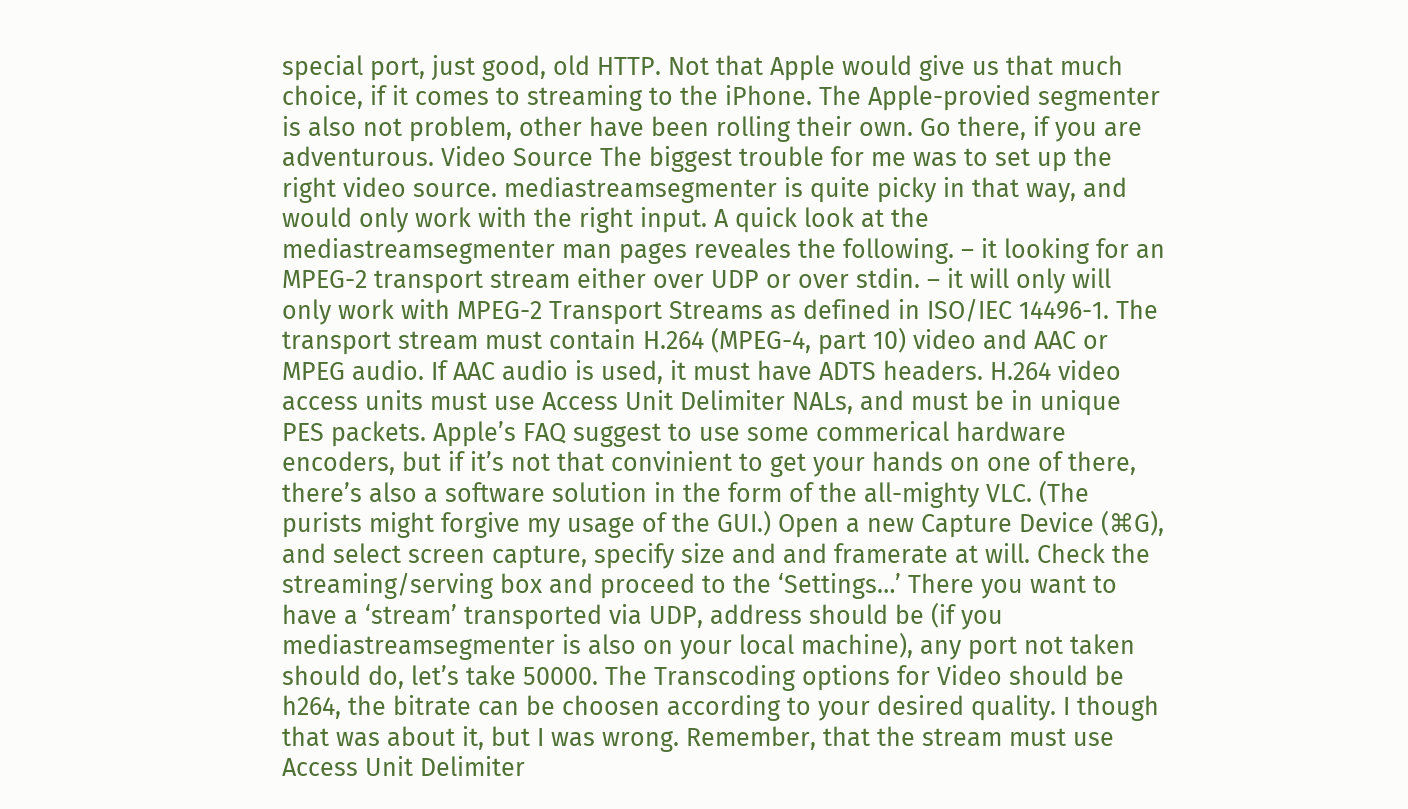special port, just good, old HTTP. Not that Apple would give us that much choice, if it comes to streaming to the iPhone. The Apple-provied segmenter is also not problem, other have been rolling their own. Go there, if you are adventurous. Video Source The biggest trouble for me was to set up the right video source. mediastreamsegmenter is quite picky in that way, and would only work with the right input. A quick look at the mediastreamsegmenter man pages reveales the following. – it looking for an MPEG-2 transport stream either over UDP or over stdin. – it will only will only work with MPEG-2 Transport Streams as defined in ISO/IEC 14496-1. The transport stream must contain H.264 (MPEG-4, part 10) video and AAC or MPEG audio. If AAC audio is used, it must have ADTS headers. H.264 video access units must use Access Unit Delimiter NALs, and must be in unique PES packets. Apple’s FAQ suggest to use some commerical hardware encoders, but if it’s not that convinient to get your hands on one of there, there’s also a software solution in the form of the all-mighty VLC. (The purists might forgive my usage of the GUI.) Open a new Capture Device (⌘G), and select screen capture, specify size and and framerate at will. Check the streaming/serving box and proceed to the ‘Settings…’ There you want to have a ‘stream’ transported via UDP, address should be (if you mediastreamsegmenter is also on your local machine), any port not taken should do, let’s take 50000. The Transcoding options for Video should be h264, the bitrate can be choosen according to your desired quality. I though that was about it, but I was wrong. Remember, that the stream must use Access Unit Delimiter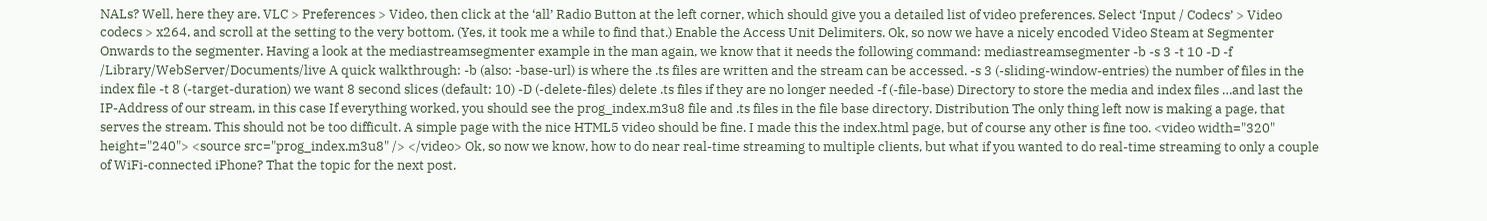NALs? Well, here they are. VLC > Preferences > Video, then click at the ‘all’ Radio Button at the left corner, which should give you a detailed list of video preferences. Select ‘Input / Codecs’ > Video codecs > x264, and scroll at the setting to the very bottom. (Yes, it took me a while to find that.) Enable the Access Unit Delimiters. Ok, so now we have a nicely encoded Video Steam at Segmenter Onwards to the segmenter. Having a look at the mediastreamsegmenter example in the man again, we know that it needs the following command: mediastreamsegmenter -b -s 3 -t 10 -D -f /Library/WebServer/Documents/live A quick walkthrough: -b (also: -base-url) is where the .ts files are written and the stream can be accessed. -s 3 (-sliding-window-entries) the number of files in the index file -t 8 (-target-duration) we want 8 second slices (default: 10) -D (-delete-files) delete .ts files if they are no longer needed -f (-file-base) Directory to store the media and index files …and last the IP-Address of our stream, in this case If everything worked, you should see the prog_index.m3u8 file and .ts files in the file base directory. Distribution The only thing left now is making a page, that serves the stream. This should not be too difficult. A simple page with the nice HTML5 video should be fine. I made this the index.html page, but of course any other is fine too. <video width="320" height="240"> <source src="prog_index.m3u8" /> </video> Ok, so now we know, how to do near real-time streaming to multiple clients, but what if you wanted to do real-time streaming to only a couple of WiFi-connected iPhone? That the topic for the next post.